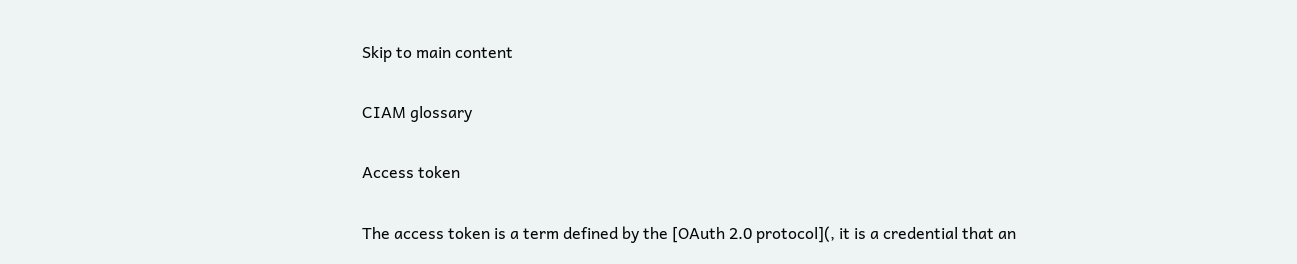Skip to main content

CIAM glossary

Access token

The access token is a term defined by the [OAuth 2.0 protocol](, it is a credential that an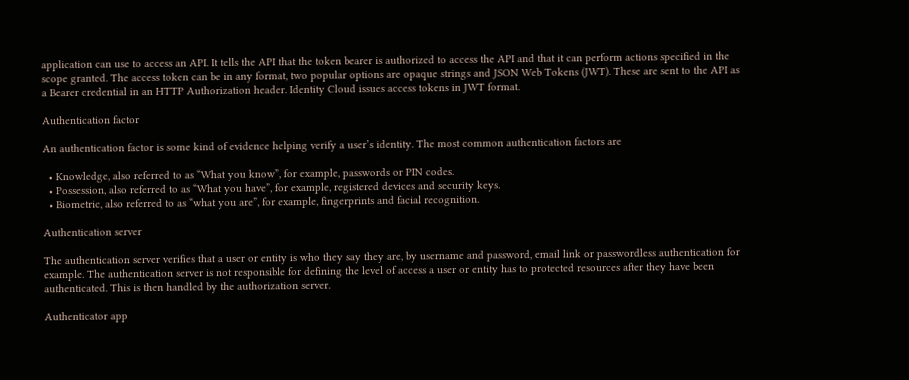application can use to access an API. It tells the API that the token bearer is authorized to access the API and that it can perform actions specified in the scope granted. The access token can be in any format, two popular options are opaque strings and JSON Web Tokens (JWT). These are sent to the API as a Bearer credential in an HTTP Authorization header. Identity Cloud issues access tokens in JWT format.

Authentication factor

An authentication factor is some kind of evidence helping verify a user’s identity. The most common authentication factors are

  • Knowledge, also referred to as “What you know”, for example, passwords or PIN codes.
  • Possession, also referred to as “What you have”, for example, registered devices and security keys.
  • Biometric, also referred to as “what you are”, for example, fingerprints and facial recognition.

Authentication server

The authentication server verifies that a user or entity is who they say they are, by username and password, email link or passwordless authentication for example. The authentication server is not responsible for defining the level of access a user or entity has to protected resources after they have been authenticated. This is then handled by the authorization server.

Authenticator app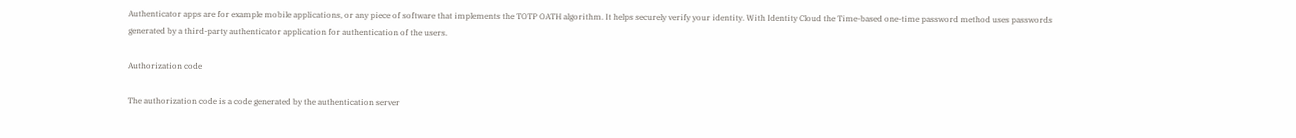Authenticator apps are for example mobile applications, or any piece of software that implements the TOTP OATH algorithm. It helps securely verify your identity. With Identity Cloud the Time-based one-time password method uses passwords generated by a third-party authenticator application for authentication of the users.

Authorization code

The authorization code is a code generated by the authentication server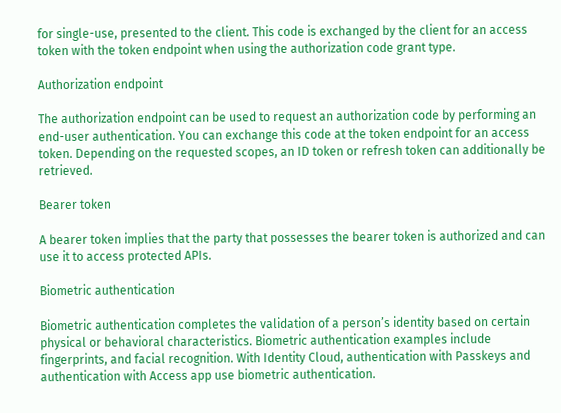for single-use, presented to the client. This code is exchanged by the client for an access token with the token endpoint when using the authorization code grant type.

Authorization endpoint

The authorization endpoint can be used to request an authorization code by performing an end-user authentication. You can exchange this code at the token endpoint for an access token. Depending on the requested scopes, an ID token or refresh token can additionally be retrieved.

Bearer token

A bearer token implies that the party that possesses the bearer token is authorized and can use it to access protected APIs.

Biometric authentication

Biometric authentication completes the validation of a person’s identity based on certain physical or behavioral characteristics. Biometric authentication examples include fingerprints, and facial recognition. With Identity Cloud, authentication with Passkeys and authentication with Access app use biometric authentication.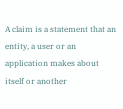A claim is a statement that an entity, a user or an application makes about itself or another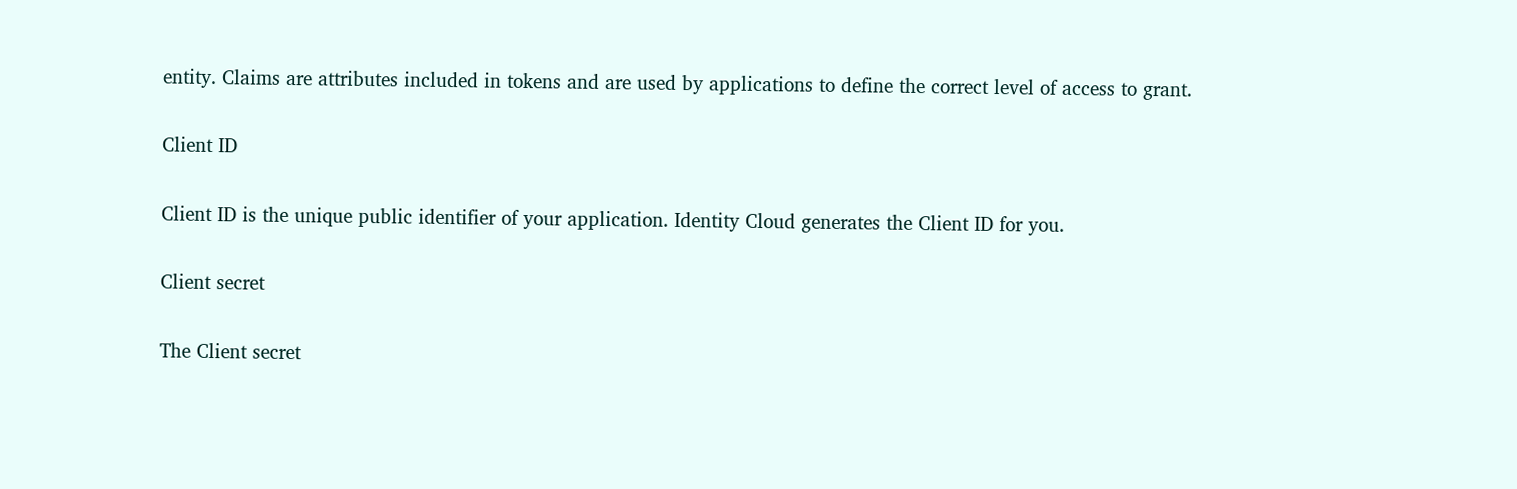entity. Claims are attributes included in tokens and are used by applications to define the correct level of access to grant.

Client ID

Client ID is the unique public identifier of your application. Identity Cloud generates the Client ID for you.

Client secret

The Client secret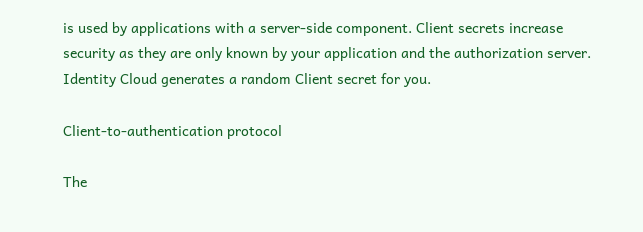is used by applications with a server-side component. Client secrets increase security as they are only known by your application and the authorization server. Identity Cloud generates a random Client secret for you.

Client-to-authentication protocol

The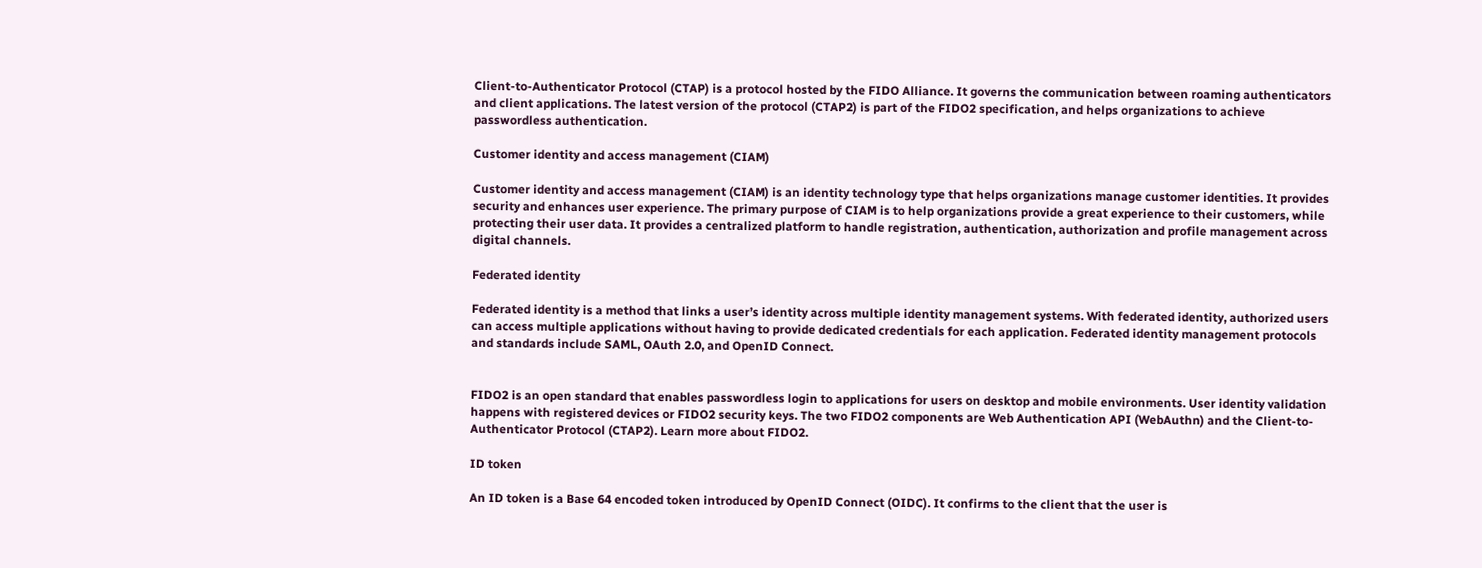Client-to-Authenticator Protocol (CTAP) is a protocol hosted by the FIDO Alliance. It governs the communication between roaming authenticators and client applications. The latest version of the protocol (CTAP2) is part of the FIDO2 specification, and helps organizations to achieve passwordless authentication.

Customer identity and access management (CIAM)

Customer identity and access management (CIAM) is an identity technology type that helps organizations manage customer identities. It provides security and enhances user experience. The primary purpose of CIAM is to help organizations provide a great experience to their customers, while protecting their user data. It provides a centralized platform to handle registration, authentication, authorization and profile management across digital channels.

Federated identity

Federated identity is a method that links a user’s identity across multiple identity management systems. With federated identity, authorized users can access multiple applications without having to provide dedicated credentials for each application. Federated identity management protocols and standards include SAML, OAuth 2.0, and OpenID Connect.


FIDO2 is an open standard that enables passwordless login to applications for users on desktop and mobile environments. User identity validation happens with registered devices or FIDO2 security keys. The two FIDO2 components are Web Authentication API (WebAuthn) and the Client-to-Authenticator Protocol (CTAP2). Learn more about FIDO2.

ID token

An ID token is a Base 64 encoded token introduced by OpenID Connect (OIDC). It confirms to the client that the user is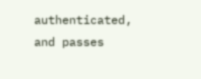authenticated, and passes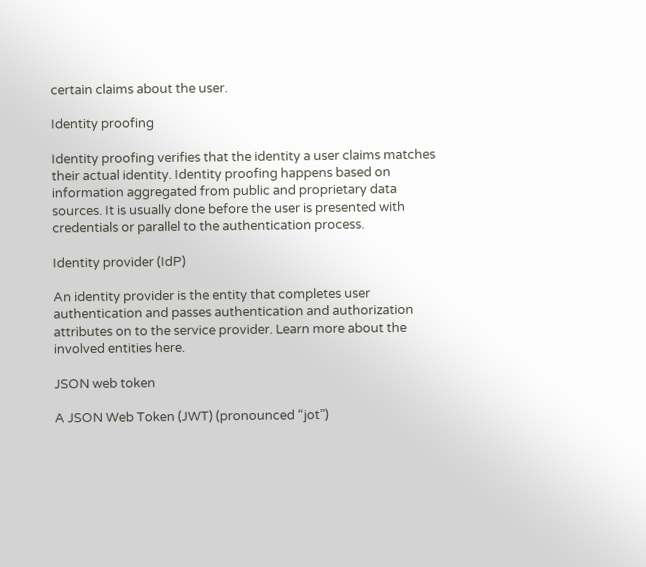certain claims about the user.

Identity proofing

Identity proofing verifies that the identity a user claims matches their actual identity. Identity proofing happens based on information aggregated from public and proprietary data sources. It is usually done before the user is presented with credentials or parallel to the authentication process.

Identity provider (IdP)

An identity provider is the entity that completes user authentication and passes authentication and authorization attributes on to the service provider. Learn more about the involved entities here.

JSON web token

A JSON Web Token (JWT) (pronounced “jot”)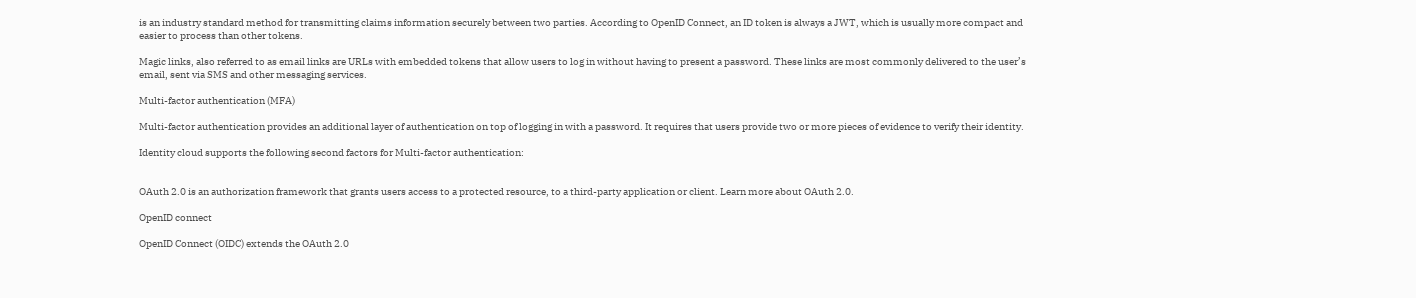is an industry standard method for transmitting claims information securely between two parties. According to OpenID Connect, an ID token is always a JWT, which is usually more compact and easier to process than other tokens.

Magic links, also referred to as email links are URLs with embedded tokens that allow users to log in without having to present a password. These links are most commonly delivered to the user’s email, sent via SMS and other messaging services.

Multi-factor authentication (MFA)

Multi-factor authentication provides an additional layer of authentication on top of logging in with a password. It requires that users provide two or more pieces of evidence to verify their identity.

Identity cloud supports the following second factors for Multi-factor authentication:


OAuth 2.0 is an authorization framework that grants users access to a protected resource, to a third-party application or client. Learn more about OAuth 2.0.

OpenID connect

OpenID Connect (OIDC) extends the OAuth 2.0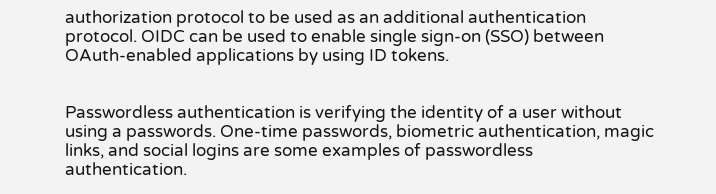authorization protocol to be used as an additional authentication protocol. OIDC can be used to enable single sign-on (SSO) between OAuth-enabled applications by using ID tokens.


Passwordless authentication is verifying the identity of a user without using a passwords. One-time passwords, biometric authentication, magic links, and social logins are some examples of passwordless authentication.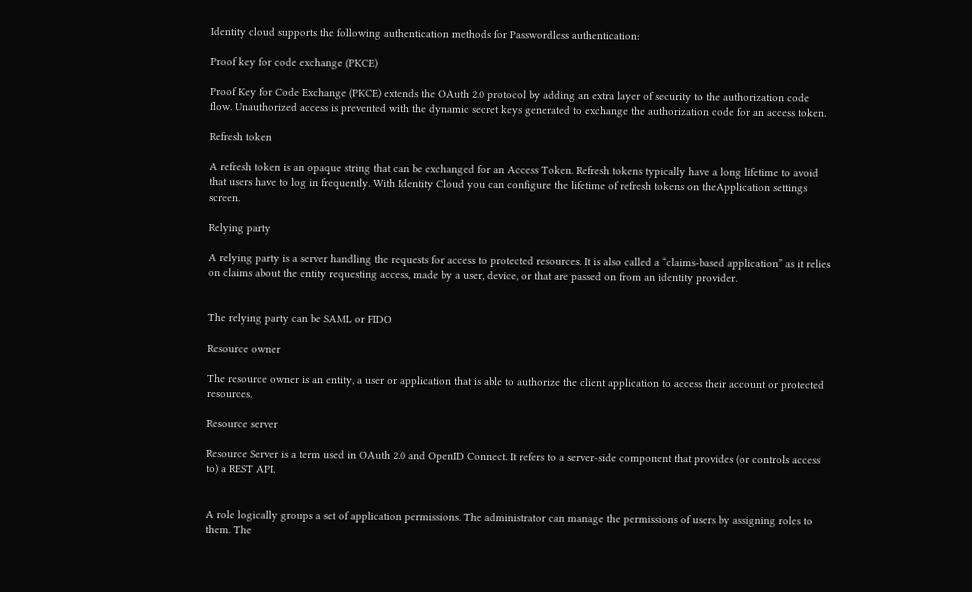Identity cloud supports the following authentication methods for Passwordless authentication:

Proof key for code exchange (PKCE)

Proof Key for Code Exchange (PKCE) extends the OAuth 2.0 protocol by adding an extra layer of security to the authorization code flow. Unauthorized access is prevented with the dynamic secret keys generated to exchange the authorization code for an access token.

Refresh token

A refresh token is an opaque string that can be exchanged for an Access Token. Refresh tokens typically have a long lifetime to avoid that users have to log in frequently. With Identity Cloud you can configure the lifetime of refresh tokens on theApplication settings screen.

Relying party

A relying party is a server handling the requests for access to protected resources. It is also called a “claims-based application” as it relies on claims about the entity requesting access, made by a user, device, or that are passed on from an identity provider.


The relying party can be SAML or FIDO

Resource owner

The resource owner is an entity, a user or application that is able to authorize the client application to access their account or protected resources.

Resource server

Resource Server is a term used in OAuth 2.0 and OpenID Connect. It refers to a server-side component that provides (or controls access to) a REST API.


A role logically groups a set of application permissions. The administrator can manage the permissions of users by assigning roles to them. The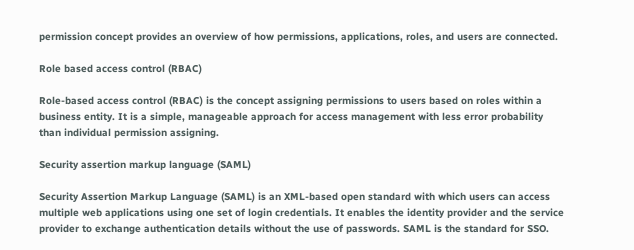permission concept provides an overview of how permissions, applications, roles, and users are connected.

Role based access control (RBAC)

Role-based access control (RBAC) is the concept assigning permissions to users based on roles within a business entity. It is a simple, manageable approach for access management with less error probability than individual permission assigning.

Security assertion markup language (SAML)

Security Assertion Markup Language (SAML) is an XML-based open standard with which users can access multiple web applications using one set of login credentials. It enables the identity provider and the service provider to exchange authentication details without the use of passwords. SAML is the standard for SSO.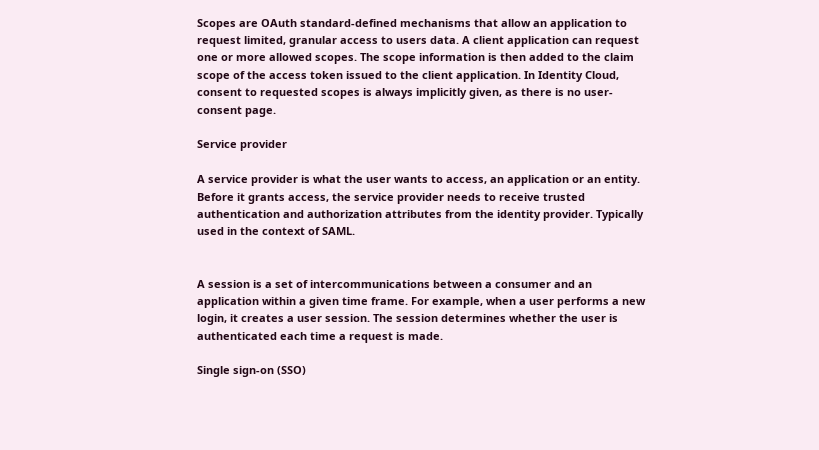Scopes are OAuth standard-defined mechanisms that allow an application to request limited, granular access to users data. A client application can request one or more allowed scopes. The scope information is then added to the claim scope of the access token issued to the client application. In Identity Cloud, consent to requested scopes is always implicitly given, as there is no user-consent page.

Service provider

A service provider is what the user wants to access, an application or an entity. Before it grants access, the service provider needs to receive trusted authentication and authorization attributes from the identity provider. Typically used in the context of SAML.


A session is a set of intercommunications between a consumer and an application within a given time frame. For example, when a user performs a new login, it creates a user session. The session determines whether the user is authenticated each time a request is made.

Single sign-on (SSO)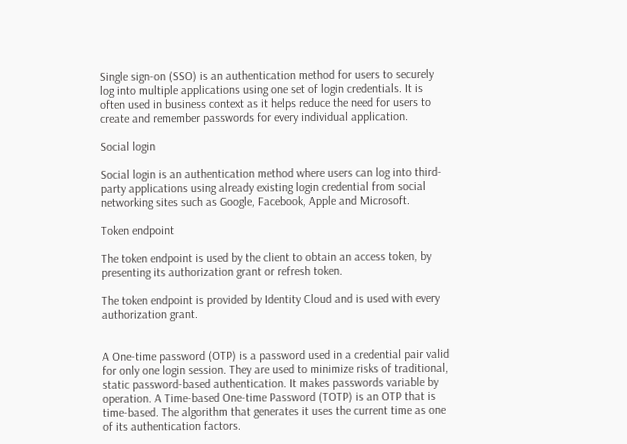Single sign-on (SSO) is an authentication method for users to securely log into multiple applications using one set of login credentials. It is often used in business context as it helps reduce the need for users to create and remember passwords for every individual application.

Social login

Social login is an authentication method where users can log into third-party applications using already existing login credential from social networking sites such as Google, Facebook, Apple and Microsoft.

Token endpoint

The token endpoint is used by the client to obtain an access token, by presenting its authorization grant or refresh token.

The token endpoint is provided by Identity Cloud and is used with every authorization grant.


A One-time password (OTP) is a password used in a credential pair valid for only one login session. They are used to minimize risks of traditional, static password-based authentication. It makes passwords variable by operation. A Time-based One-time Password (TOTP) is an OTP that is time-based. The algorithm that generates it uses the current time as one of its authentication factors.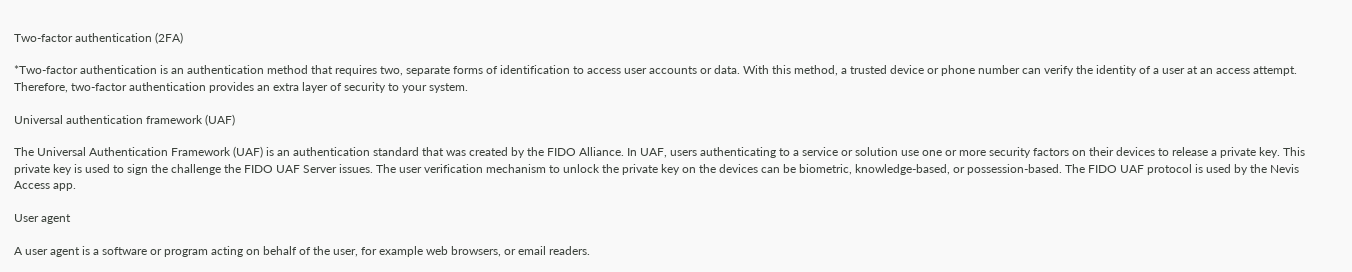Two-factor authentication (2FA)

*Two-factor authentication is an authentication method that requires two, separate forms of identification to access user accounts or data. With this method, a trusted device or phone number can verify the identity of a user at an access attempt. Therefore, two-factor authentication provides an extra layer of security to your system.

Universal authentication framework (UAF)

The Universal Authentication Framework (UAF) is an authentication standard that was created by the FIDO Alliance. In UAF, users authenticating to a service or solution use one or more security factors on their devices to release a private key. This private key is used to sign the challenge the FIDO UAF Server issues. The user verification mechanism to unlock the private key on the devices can be biometric, knowledge-based, or possession-based. The FIDO UAF protocol is used by the Nevis Access app.

User agent

A user agent is a software or program acting on behalf of the user, for example web browsers, or email readers.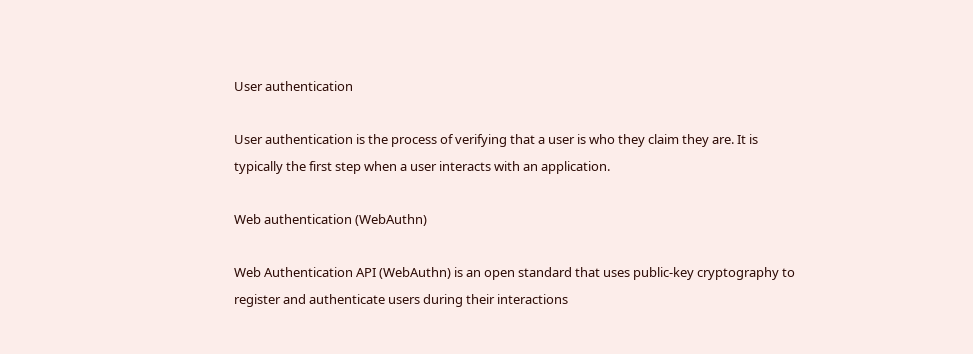User authentication

User authentication is the process of verifying that a user is who they claim they are. It is typically the first step when a user interacts with an application.

Web authentication (WebAuthn)

Web Authentication API (WebAuthn) is an open standard that uses public-key cryptography to register and authenticate users during their interactions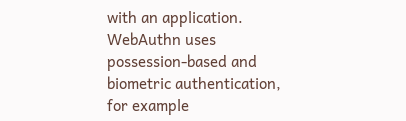with an application. WebAuthn uses possession-based and biometric authentication, for example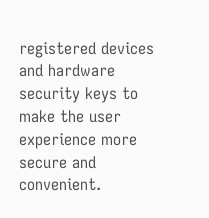registered devices and hardware security keys to make the user experience more secure and convenient.